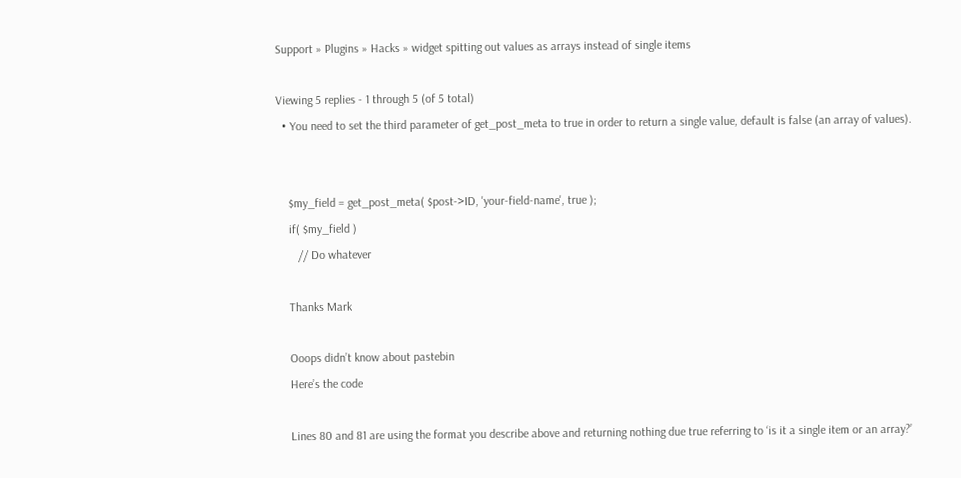Support » Plugins » Hacks » widget spitting out values as arrays instead of single items

Viewing 5 replies - 1 through 5 (of 5 total)
  • You need to set the third parameter of get_post_meta to true in order to return a single value, default is false (an array of values).


    $my_field = get_post_meta( $post->ID, 'your-field-name', true );
    if( $my_field )
       // Do whatever

    Thanks Mark

    Ooops didn’t know about pastebin
    Here’s the code

    Lines 80 and 81 are using the format you describe above and returning nothing due true referring to ‘is it a single item or an array?’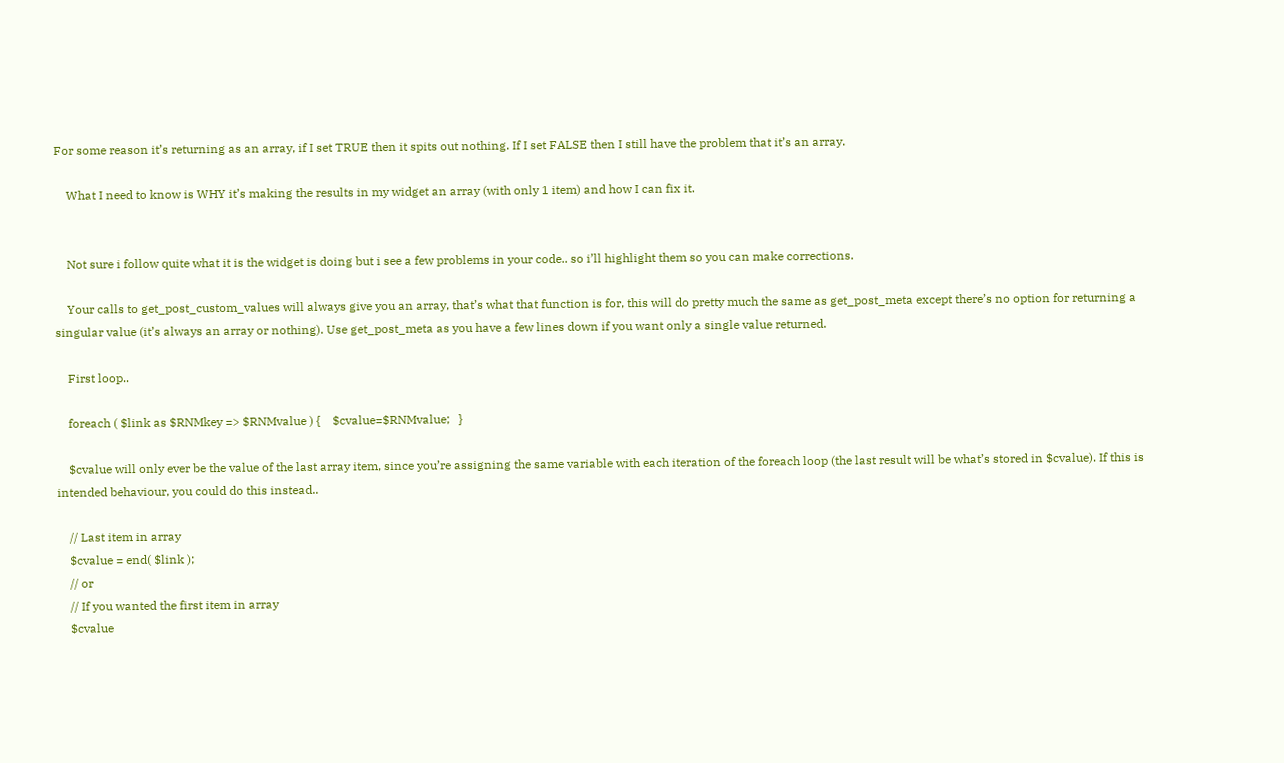For some reason it’s returning as an array, if I set TRUE then it spits out nothing. If I set FALSE then I still have the problem that it’s an array.

    What I need to know is WHY it’s making the results in my widget an array (with only 1 item) and how I can fix it.


    Not sure i follow quite what it is the widget is doing but i see a few problems in your code.. so i’ll highlight them so you can make corrections.

    Your calls to get_post_custom_values will always give you an array, that’s what that function is for, this will do pretty much the same as get_post_meta except there’s no option for returning a singular value (it’s always an array or nothing). Use get_post_meta as you have a few lines down if you want only a single value returned.

    First loop..

    foreach ( $link as $RNMkey => $RNMvalue ) {    $cvalue=$RNMvalue;   }

    $cvalue will only ever be the value of the last array item, since you’re assigning the same variable with each iteration of the foreach loop (the last result will be what’s stored in $cvalue). If this is intended behaviour, you could do this instead..

    // Last item in array
    $cvalue = end( $link );
    // or
    // If you wanted the first item in array
    $cvalue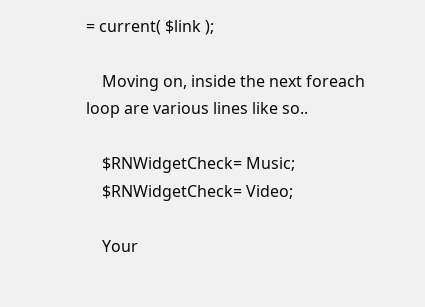= current( $link );

    Moving on, inside the next foreach loop are various lines like so..

    $RNWidgetCheck= Music;
    $RNWidgetCheck= Video;

    Your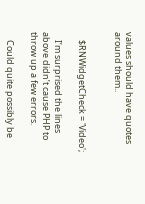values should have quotes around them..


    $RNWidgetCheck = 'Video';

    I’m surprised the lines above didn’t cause PHP to throw up a few errors.

    Could quite possibly be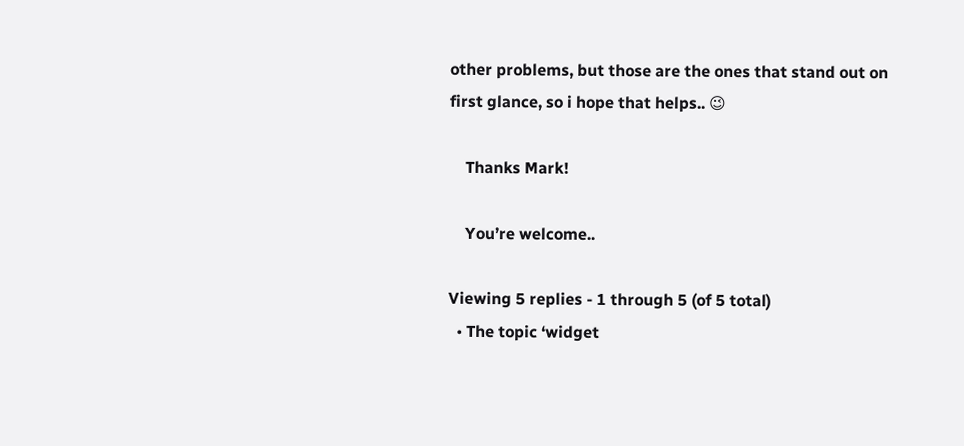other problems, but those are the ones that stand out on first glance, so i hope that helps.. 😉

    Thanks Mark!

    You’re welcome..

Viewing 5 replies - 1 through 5 (of 5 total)
  • The topic ‘widget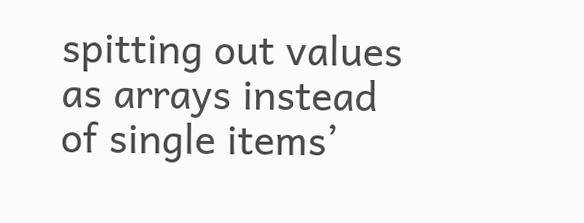spitting out values as arrays instead of single items’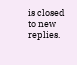is closed to new replies.